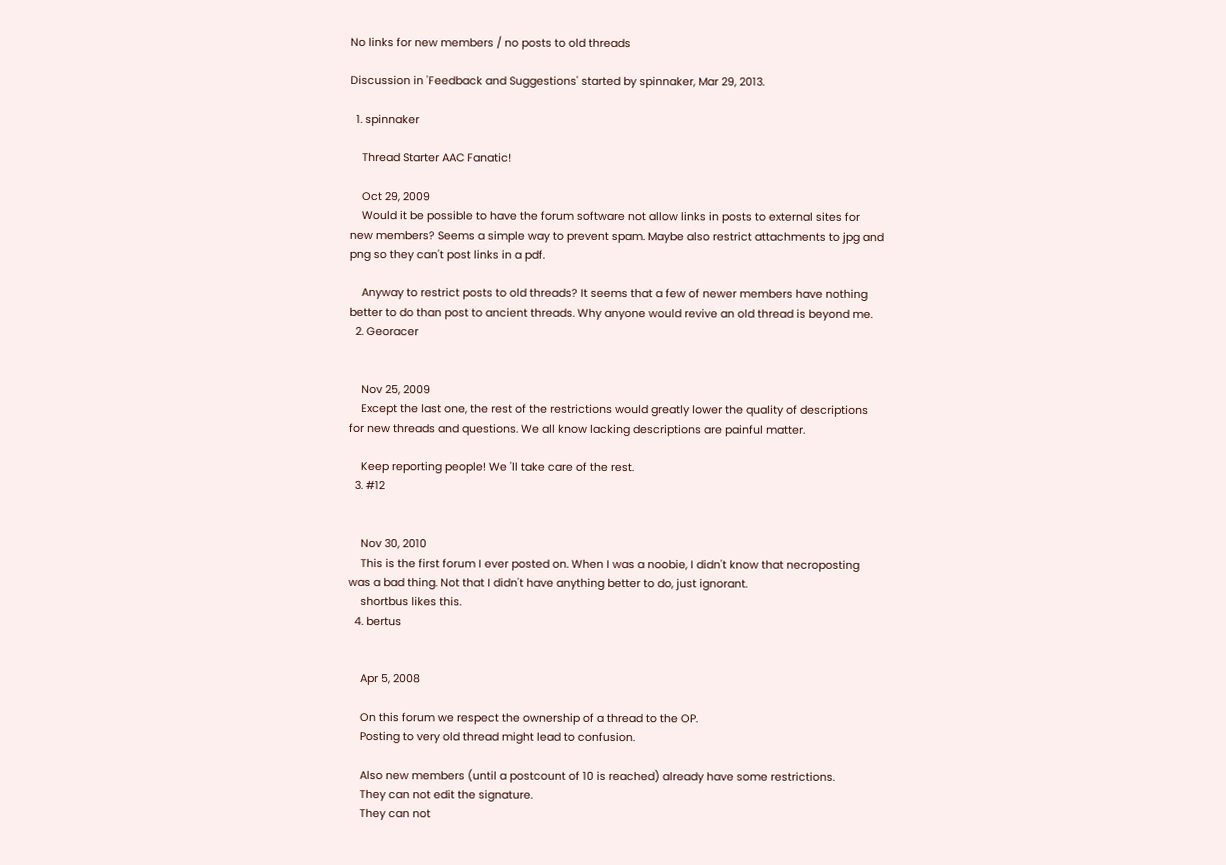No links for new members / no posts to old threads

Discussion in 'Feedback and Suggestions' started by spinnaker, Mar 29, 2013.

  1. spinnaker

    Thread Starter AAC Fanatic!

    Oct 29, 2009
    Would it be possible to have the forum software not allow links in posts to external sites for new members? Seems a simple way to prevent spam. Maybe also restrict attachments to jpg and png so they can't post links in a pdf.

    Anyway to restrict posts to old threads? It seems that a few of newer members have nothing better to do than post to ancient threads. Why anyone would revive an old thread is beyond me.
  2. Georacer


    Nov 25, 2009
    Except the last one, the rest of the restrictions would greatly lower the quality of descriptions for new threads and questions. We all know lacking descriptions are painful matter.

    Keep reporting people! We 'll take care of the rest.
  3. #12


    Nov 30, 2010
    This is the first forum I ever posted on. When I was a noobie, I didn't know that necroposting was a bad thing. Not that I didn't have anything better to do, just ignorant.
    shortbus likes this.
  4. bertus


    Apr 5, 2008

    On this forum we respect the ownership of a thread to the OP.
    Posting to very old thread might lead to confusion.

    Also new members (until a postcount of 10 is reached) already have some restrictions.
    They can not edit the signature.
    They can not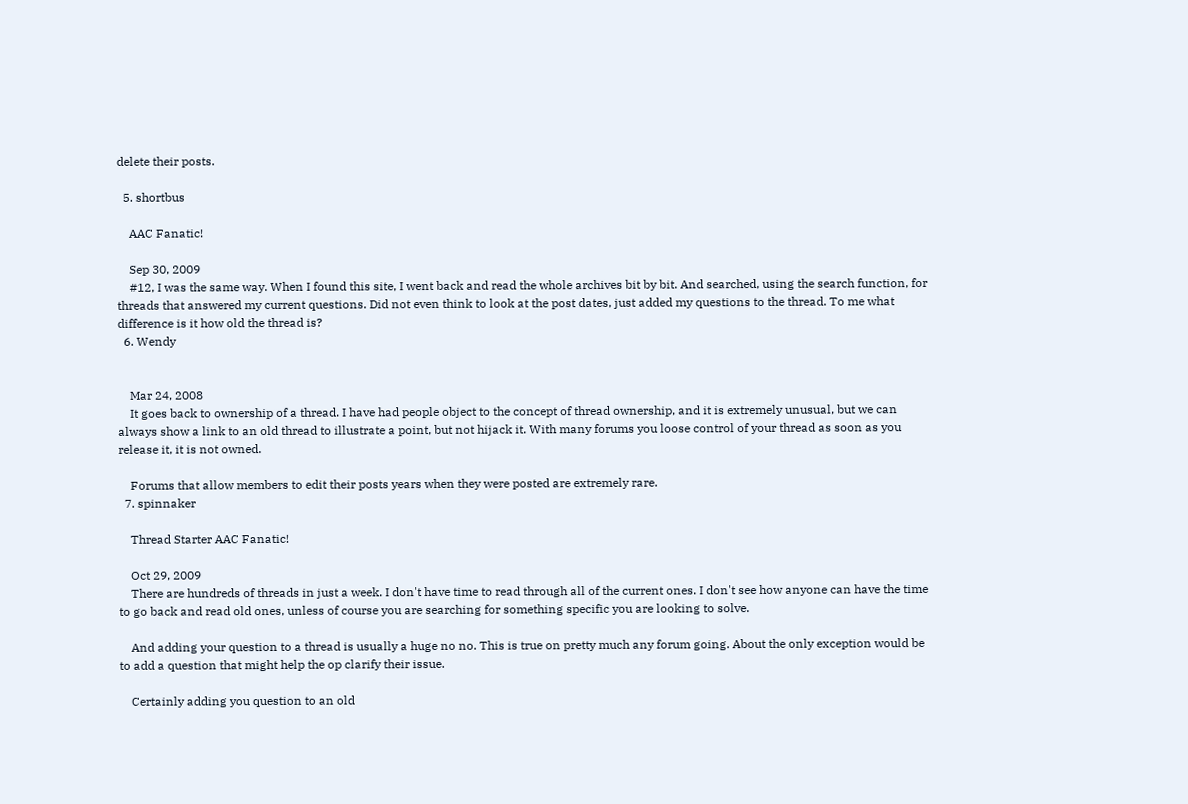delete their posts.

  5. shortbus

    AAC Fanatic!

    Sep 30, 2009
    #12, I was the same way. When I found this site, I went back and read the whole archives bit by bit. And searched, using the search function, for threads that answered my current questions. Did not even think to look at the post dates, just added my questions to the thread. To me what difference is it how old the thread is?
  6. Wendy


    Mar 24, 2008
    It goes back to ownership of a thread. I have had people object to the concept of thread ownership, and it is extremely unusual, but we can always show a link to an old thread to illustrate a point, but not hijack it. With many forums you loose control of your thread as soon as you release it, it is not owned.

    Forums that allow members to edit their posts years when they were posted are extremely rare.
  7. spinnaker

    Thread Starter AAC Fanatic!

    Oct 29, 2009
    There are hundreds of threads in just a week. I don't have time to read through all of the current ones. I don't see how anyone can have the time to go back and read old ones, unless of course you are searching for something specific you are looking to solve.

    And adding your question to a thread is usually a huge no no. This is true on pretty much any forum going. About the only exception would be to add a question that might help the op clarify their issue.

    Certainly adding you question to an old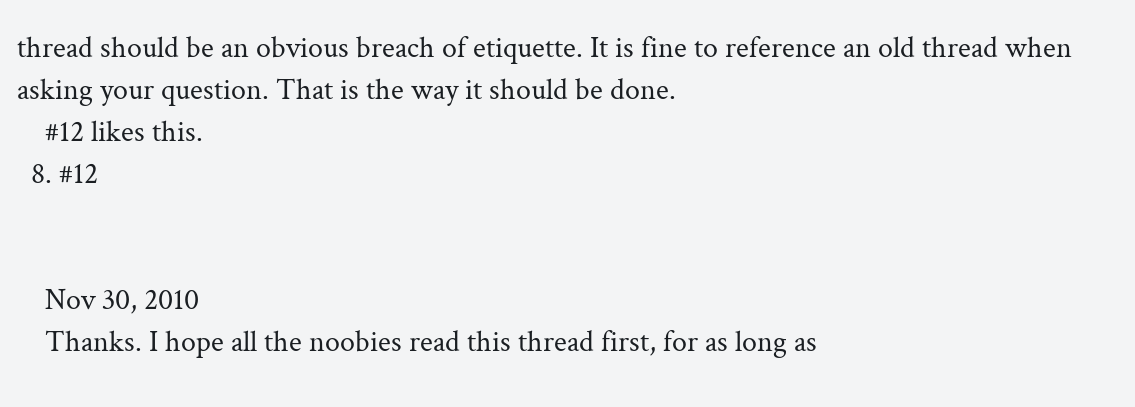thread should be an obvious breach of etiquette. It is fine to reference an old thread when asking your question. That is the way it should be done.
    #12 likes this.
  8. #12


    Nov 30, 2010
    Thanks. I hope all the noobies read this thread first, for as long as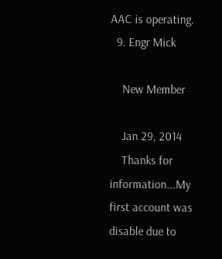AAC is operating.
  9. Engr Mick

    New Member

    Jan 29, 2014
    Thanks for information...My first account was disable due to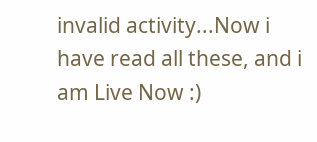invalid activity...Now i have read all these, and i am Live Now :)